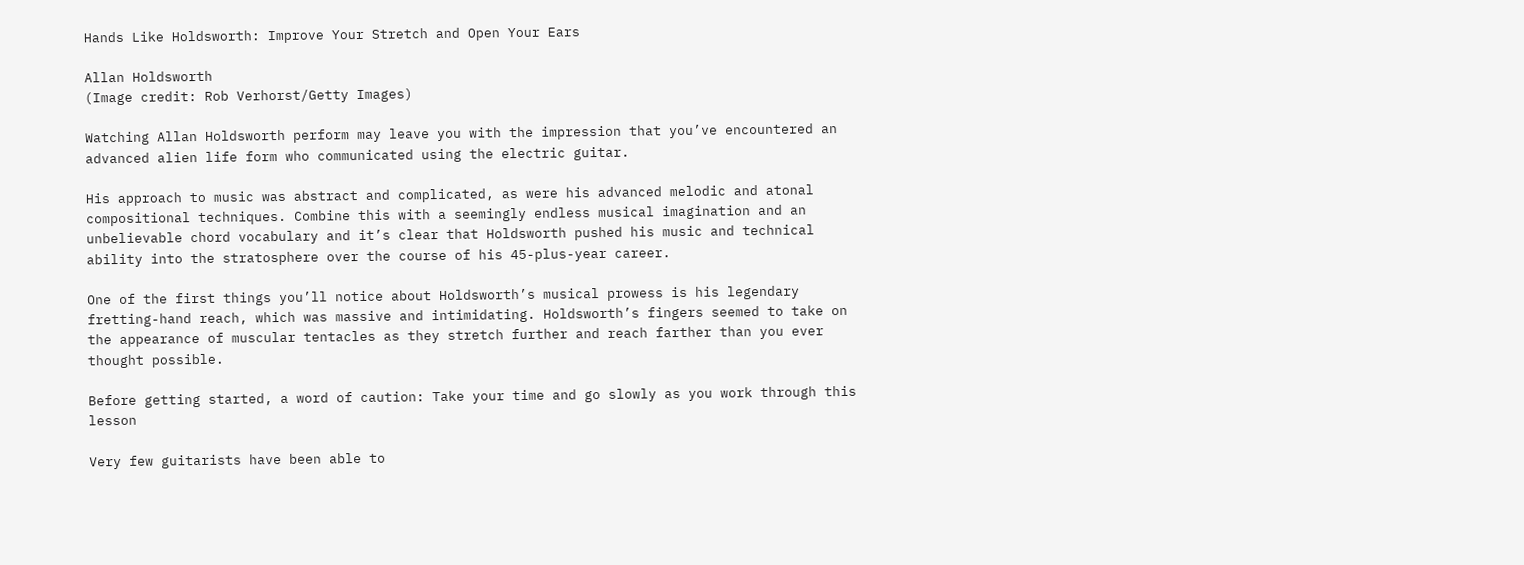Hands Like Holdsworth: Improve Your Stretch and Open Your Ears

Allan Holdsworth
(Image credit: Rob Verhorst/Getty Images)

Watching Allan Holdsworth perform may leave you with the impression that you’ve encountered an advanced alien life form who communicated using the electric guitar.

His approach to music was abstract and complicated, as were his advanced melodic and atonal compositional techniques. Combine this with a seemingly endless musical imagination and an unbelievable chord vocabulary and it’s clear that Holdsworth pushed his music and technical ability into the stratosphere over the course of his 45-plus-year career.

One of the first things you’ll notice about Holdsworth’s musical prowess is his legendary fretting-hand reach, which was massive and intimidating. Holdsworth’s fingers seemed to take on the appearance of muscular tentacles as they stretch further and reach farther than you ever thought possible.

Before getting started, a word of caution: Take your time and go slowly as you work through this lesson

Very few guitarists have been able to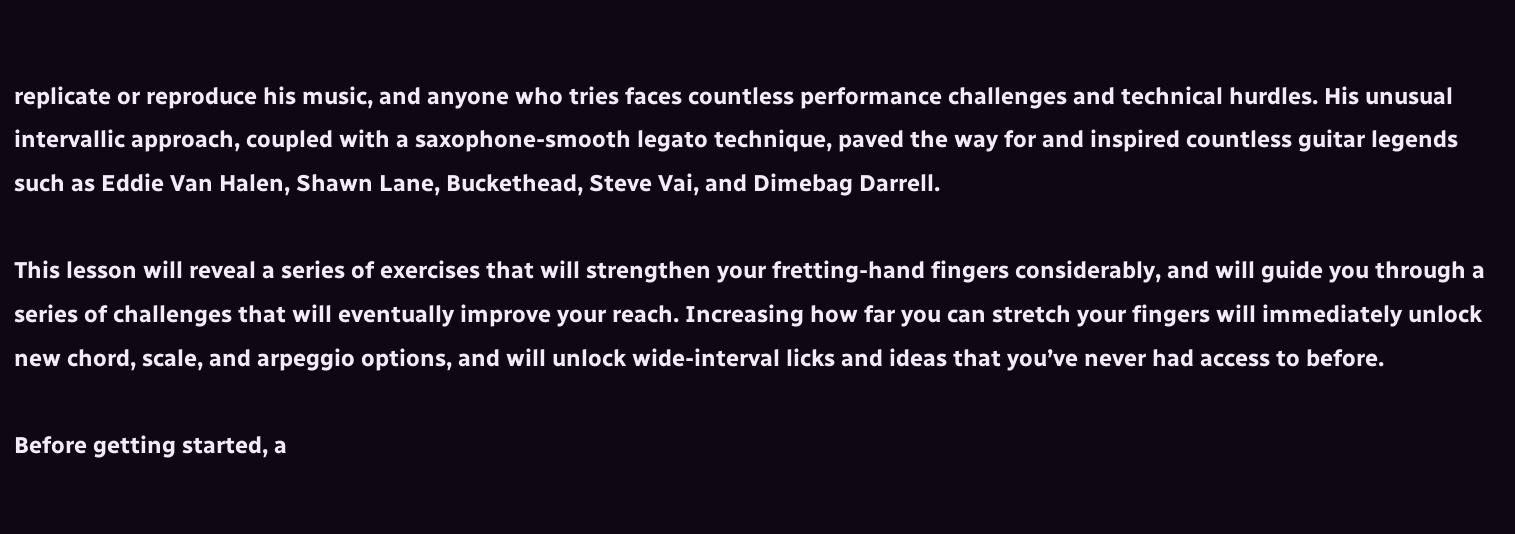replicate or reproduce his music, and anyone who tries faces countless performance challenges and technical hurdles. His unusual intervallic approach, coupled with a saxophone-smooth legato technique, paved the way for and inspired countless guitar legends such as Eddie Van Halen, Shawn Lane, Buckethead, Steve Vai, and Dimebag Darrell.

This lesson will reveal a series of exercises that will strengthen your fretting-hand fingers considerably, and will guide you through a series of challenges that will eventually improve your reach. Increasing how far you can stretch your fingers will immediately unlock new chord, scale, and arpeggio options, and will unlock wide-interval licks and ideas that you’ve never had access to before.

Before getting started, a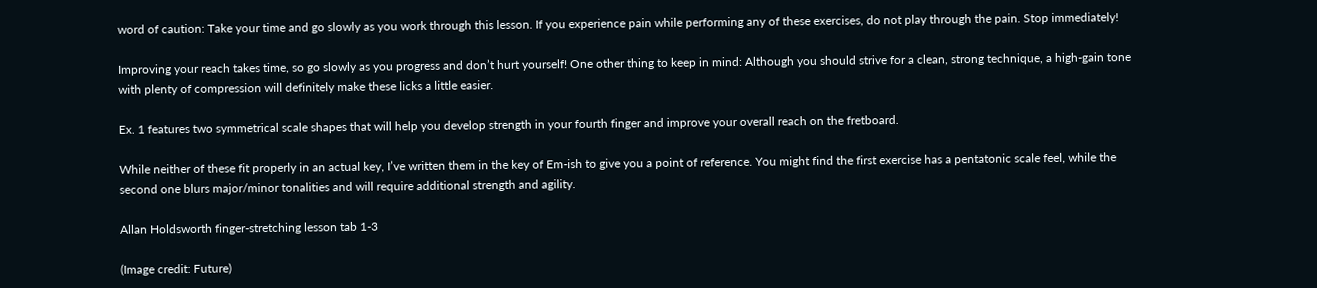word of caution: Take your time and go slowly as you work through this lesson. If you experience pain while performing any of these exercises, do not play through the pain. Stop immediately!

Improving your reach takes time, so go slowly as you progress and don’t hurt yourself! One other thing to keep in mind: Although you should strive for a clean, strong technique, a high-gain tone with plenty of compression will definitely make these licks a little easier.

Ex. 1 features two symmetrical scale shapes that will help you develop strength in your fourth finger and improve your overall reach on the fretboard.

While neither of these fit properly in an actual key, I’ve written them in the key of Em-ish to give you a point of reference. You might find the first exercise has a pentatonic scale feel, while the second one blurs major/minor tonalities and will require additional strength and agility.

Allan Holdsworth finger-stretching lesson tab 1-3

(Image credit: Future)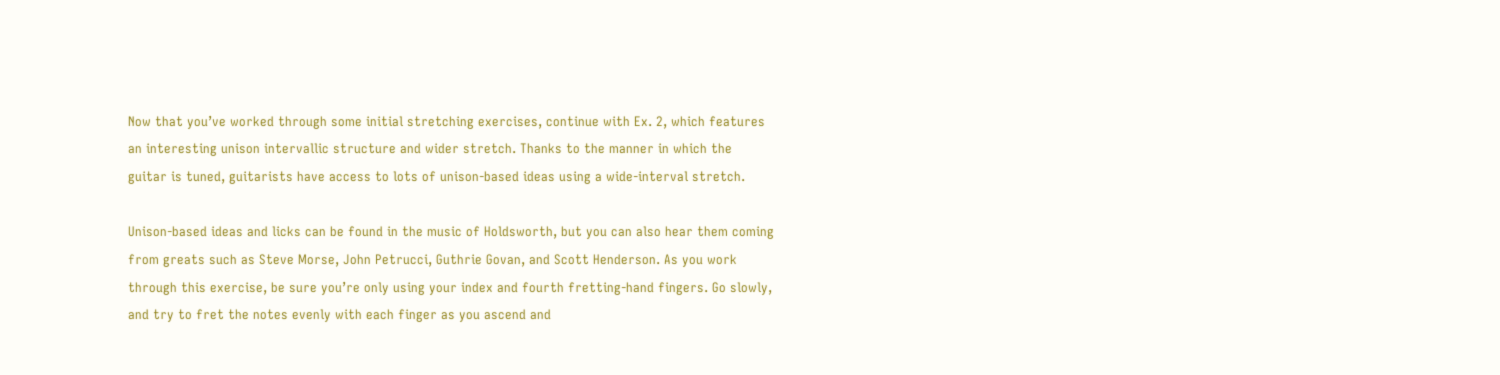Now that you’ve worked through some initial stretching exercises, continue with Ex. 2, which features an interesting unison intervallic structure and wider stretch. Thanks to the manner in which the guitar is tuned, guitarists have access to lots of unison-based ideas using a wide-interval stretch.

Unison-based ideas and licks can be found in the music of Holdsworth, but you can also hear them coming from greats such as Steve Morse, John Petrucci, Guthrie Govan, and Scott Henderson. As you work through this exercise, be sure you’re only using your index and fourth fretting-hand fingers. Go slowly, and try to fret the notes evenly with each finger as you ascend and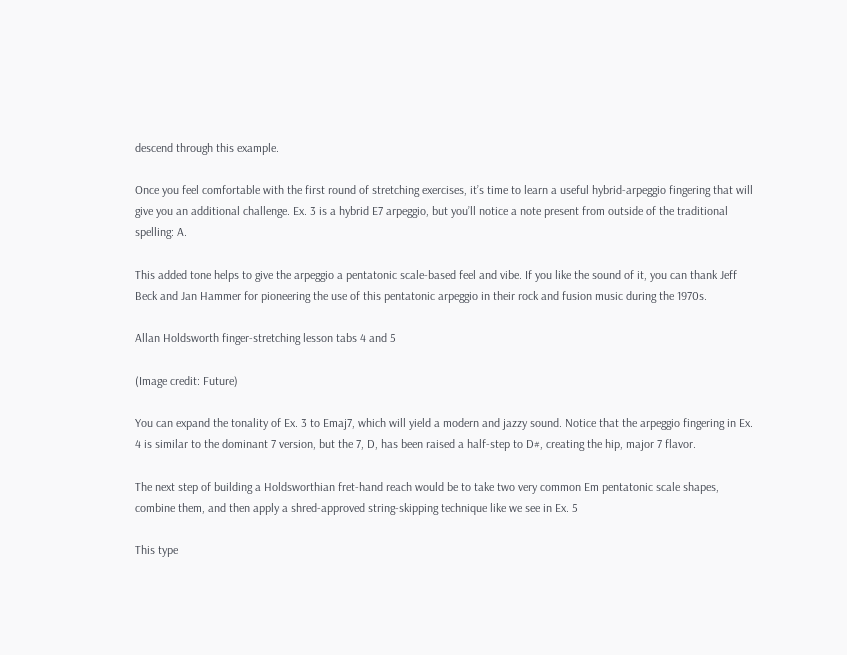descend through this example.

Once you feel comfortable with the first round of stretching exercises, it’s time to learn a useful hybrid-arpeggio fingering that will give you an additional challenge. Ex. 3 is a hybrid E7 arpeggio, but you’ll notice a note present from outside of the traditional spelling: A.

This added tone helps to give the arpeggio a pentatonic scale-based feel and vibe. If you like the sound of it, you can thank Jeff Beck and Jan Hammer for pioneering the use of this pentatonic arpeggio in their rock and fusion music during the 1970s.

Allan Holdsworth finger-stretching lesson tabs 4 and 5

(Image credit: Future)

You can expand the tonality of Ex. 3 to Emaj7, which will yield a modern and jazzy sound. Notice that the arpeggio fingering in Ex. 4 is similar to the dominant 7 version, but the 7, D, has been raised a half-step to D#, creating the hip, major 7 flavor.

The next step of building a Holdsworthian fret-hand reach would be to take two very common Em pentatonic scale shapes, combine them, and then apply a shred-approved string-skipping technique like we see in Ex. 5

This type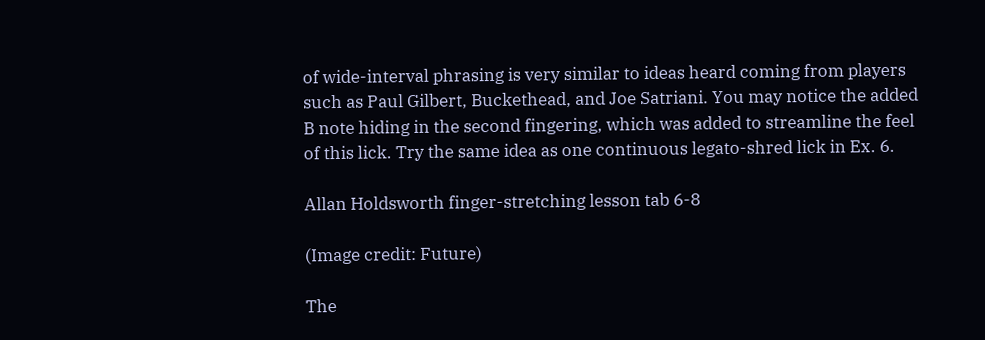of wide-interval phrasing is very similar to ideas heard coming from players such as Paul Gilbert, Buckethead, and Joe Satriani. You may notice the added B note hiding in the second fingering, which was added to streamline the feel of this lick. Try the same idea as one continuous legato-shred lick in Ex. 6.

Allan Holdsworth finger-stretching lesson tab 6-8

(Image credit: Future)

The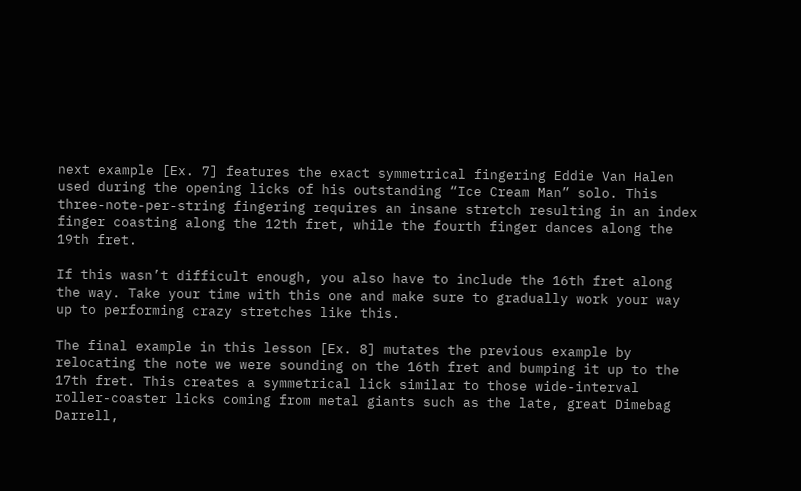next example [Ex. 7] features the exact symmetrical fingering Eddie Van Halen used during the opening licks of his outstanding “Ice Cream Man” solo. This three-note-per-string fingering requires an insane stretch resulting in an index finger coasting along the 12th fret, while the fourth finger dances along the 19th fret.

If this wasn’t difficult enough, you also have to include the 16th fret along the way. Take your time with this one and make sure to gradually work your way up to performing crazy stretches like this.

The final example in this lesson [Ex. 8] mutates the previous example by relocating the note we were sounding on the 16th fret and bumping it up to the 17th fret. This creates a symmetrical lick similar to those wide-interval roller-coaster licks coming from metal giants such as the late, great Dimebag Darrell,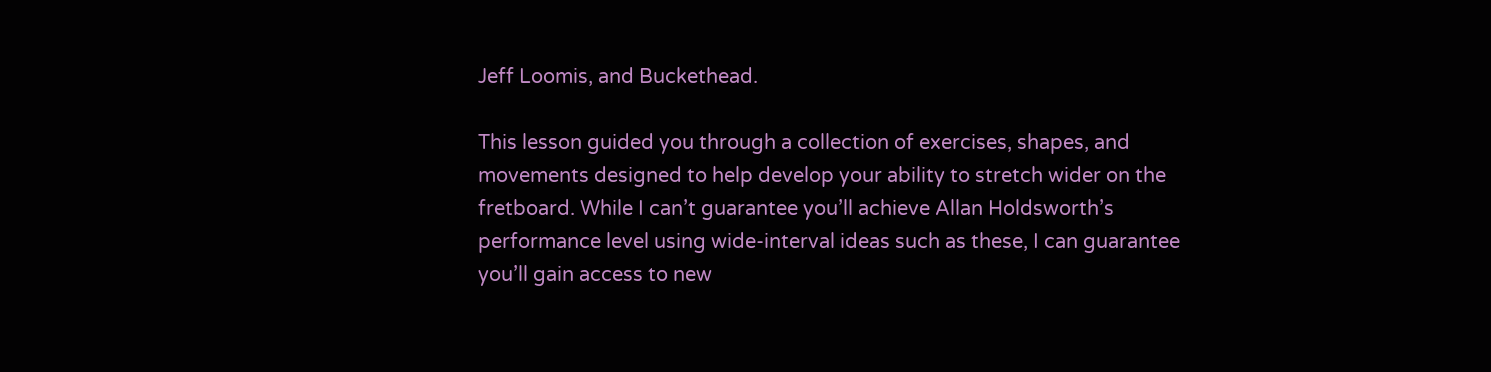Jeff Loomis, and Buckethead.

This lesson guided you through a collection of exercises, shapes, and movements designed to help develop your ability to stretch wider on the fretboard. While I can’t guarantee you’ll achieve Allan Holdsworth’s performance level using wide-interval ideas such as these, I can guarantee you’ll gain access to new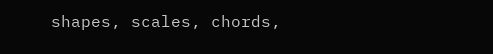shapes, scales, chords,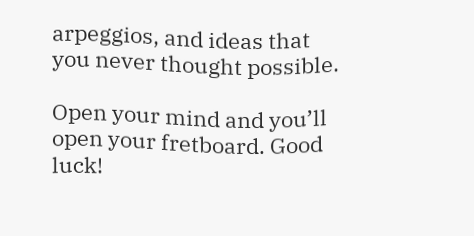arpeggios, and ideas that you never thought possible.

Open your mind and you’ll open your fretboard. Good luck!